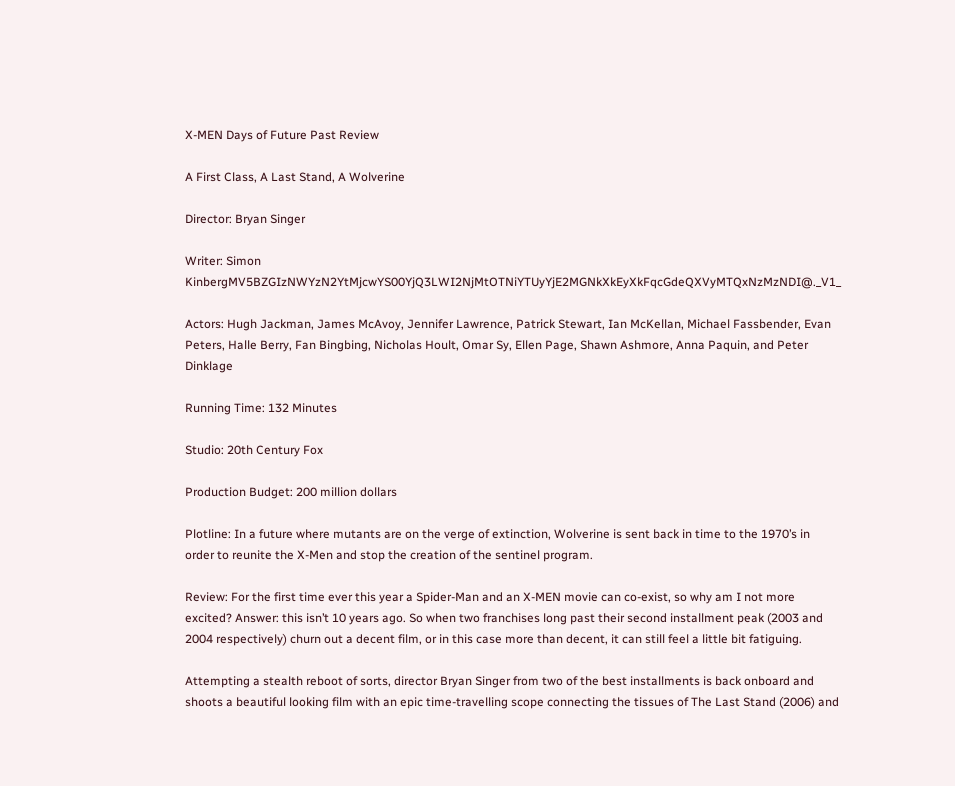X-MEN Days of Future Past Review

A First Class, A Last Stand, A Wolverine

Director: Bryan Singer

Writer: Simon KinbergMV5BZGIzNWYzN2YtMjcwYS00YjQ3LWI2NjMtOTNiYTUyYjE2MGNkXkEyXkFqcGdeQXVyMTQxNzMzNDI@._V1_

Actors: Hugh Jackman, James McAvoy, Jennifer Lawrence, Patrick Stewart, Ian McKellan, Michael Fassbender, Evan Peters, Halle Berry, Fan Bingbing, Nicholas Hoult, Omar Sy, Ellen Page, Shawn Ashmore, Anna Paquin, and Peter Dinklage

Running Time: 132 Minutes

Studio: 20th Century Fox

Production Budget: 200 million dollars

Plotline: In a future where mutants are on the verge of extinction, Wolverine is sent back in time to the 1970’s in order to reunite the X-Men and stop the creation of the sentinel program.

Review: For the first time ever this year a Spider-Man and an X-MEN movie can co-exist, so why am I not more excited? Answer: this isn’t 10 years ago. So when two franchises long past their second installment peak (2003 and 2004 respectively) churn out a decent film, or in this case more than decent, it can still feel a little bit fatiguing.

Attempting a stealth reboot of sorts, director Bryan Singer from two of the best installments is back onboard and shoots a beautiful looking film with an epic time-travelling scope connecting the tissues of The Last Stand (2006) and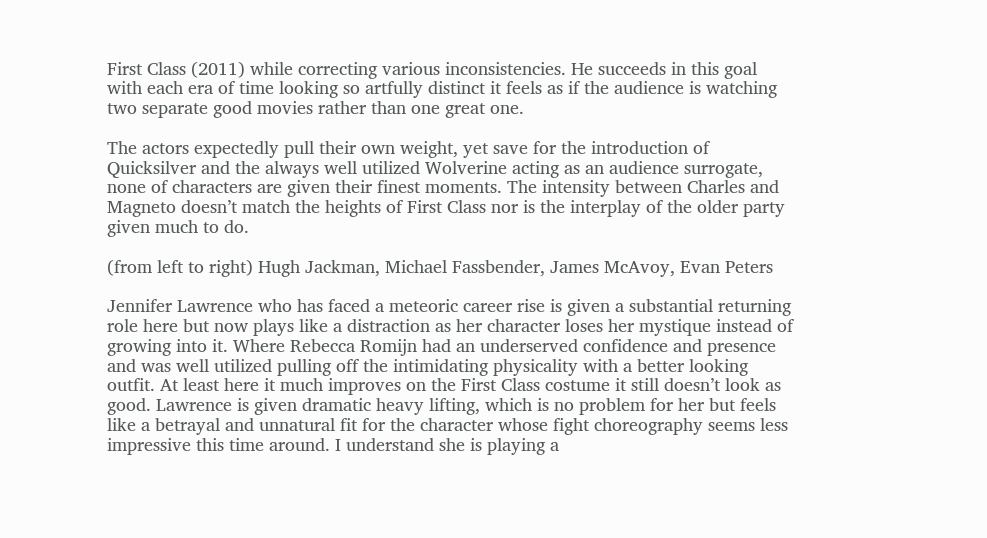First Class (2011) while correcting various inconsistencies. He succeeds in this goal with each era of time looking so artfully distinct it feels as if the audience is watching two separate good movies rather than one great one.

The actors expectedly pull their own weight, yet save for the introduction of Quicksilver and the always well utilized Wolverine acting as an audience surrogate, none of characters are given their finest moments. The intensity between Charles and Magneto doesn’t match the heights of First Class nor is the interplay of the older party given much to do.

(from left to right) Hugh Jackman, Michael Fassbender, James McAvoy, Evan Peters

Jennifer Lawrence who has faced a meteoric career rise is given a substantial returning role here but now plays like a distraction as her character loses her mystique instead of growing into it. Where Rebecca Romijn had an underserved confidence and presence and was well utilized pulling off the intimidating physicality with a better looking outfit. At least here it much improves on the First Class costume it still doesn’t look as good. Lawrence is given dramatic heavy lifting, which is no problem for her but feels like a betrayal and unnatural fit for the character whose fight choreography seems less impressive this time around. I understand she is playing a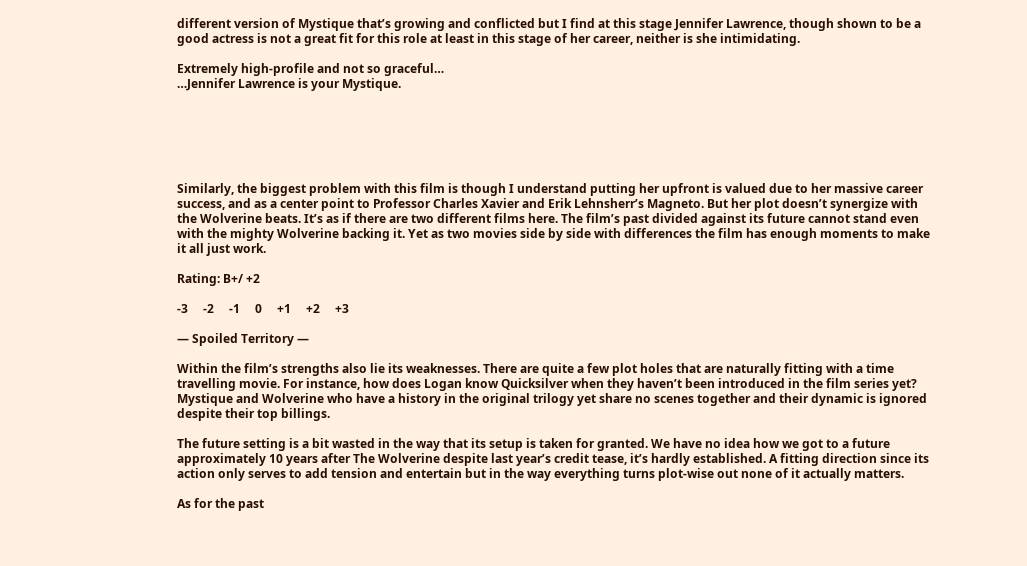different version of Mystique that’s growing and conflicted but I find at this stage Jennifer Lawrence, though shown to be a good actress is not a great fit for this role at least in this stage of her career, neither is she intimidating.

Extremely high-profile and not so graceful…
…Jennifer Lawrence is your Mystique.






Similarly, the biggest problem with this film is though I understand putting her upfront is valued due to her massive career success, and as a center point to Professor Charles Xavier and Erik Lehnsherr’s Magneto. But her plot doesn’t synergize with the Wolverine beats. It’s as if there are two different films here. The film’s past divided against its future cannot stand even with the mighty Wolverine backing it. Yet as two movies side by side with differences the film has enough moments to make it all just work.

Rating: B+/ +2

-3     -2     -1     0     +1     +2     +3

— Spoiled Territory —

Within the film’s strengths also lie its weaknesses. There are quite a few plot holes that are naturally fitting with a time travelling movie. For instance, how does Logan know Quicksilver when they haven’t been introduced in the film series yet? Mystique and Wolverine who have a history in the original trilogy yet share no scenes together and their dynamic is ignored despite their top billings.

The future setting is a bit wasted in the way that its setup is taken for granted. We have no idea how we got to a future approximately 10 years after The Wolverine despite last year’s credit tease, it’s hardly established. A fitting direction since its action only serves to add tension and entertain but in the way everything turns plot-wise out none of it actually matters.

As for the past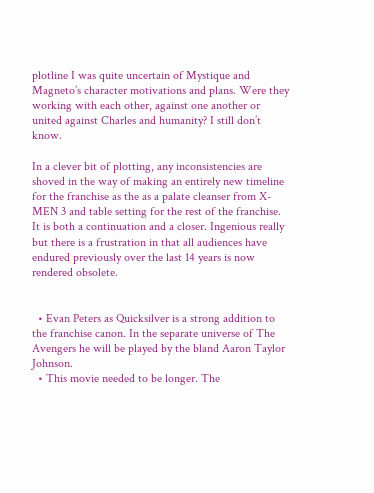plotline I was quite uncertain of Mystique and Magneto’s character motivations and plans. Were they working with each other, against one another or united against Charles and humanity? I still don’t know.

In a clever bit of plotting, any inconsistencies are shoved in the way of making an entirely new timeline for the franchise as the as a palate cleanser from X-MEN 3 and table setting for the rest of the franchise. It is both a continuation and a closer. Ingenious really but there is a frustration in that all audiences have endured previously over the last 14 years is now rendered obsolete.


  • Evan Peters as Quicksilver is a strong addition to the franchise canon. In the separate universe of The Avengers he will be played by the bland Aaron Taylor Johnson.
  • This movie needed to be longer. The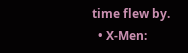time flew by.
  • X-Men: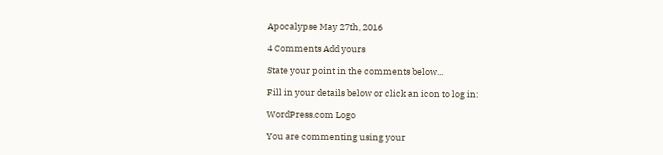Apocalypse May 27th, 2016

4 Comments Add yours

State your point in the comments below...

Fill in your details below or click an icon to log in:

WordPress.com Logo

You are commenting using your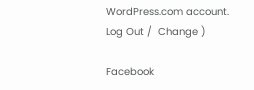WordPress.com account. Log Out /  Change )

Facebook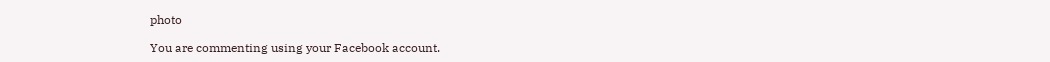photo

You are commenting using your Facebook account.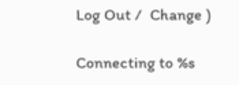Log Out /  Change )

Connecting to %s